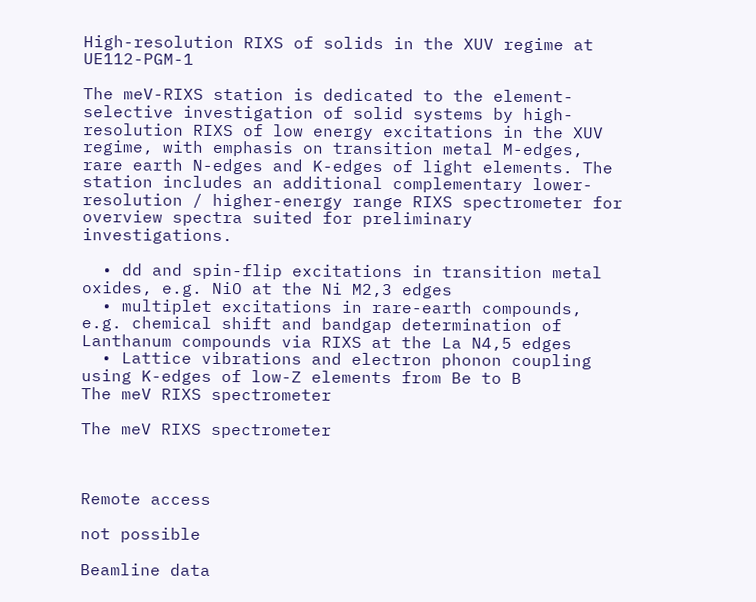High-resolution RIXS of solids in the XUV regime at UE112-PGM-1

The meV-RIXS station is dedicated to the element-selective investigation of solid systems by high-resolution RIXS of low energy excitations in the XUV regime, with emphasis on transition metal M-edges, rare earth N-edges and K-edges of light elements. The station includes an additional complementary lower-resolution / higher-energy range RIXS spectrometer for overview spectra suited for preliminary investigations.

  • dd and spin-flip excitations in transition metal oxides, e.g. NiO at the Ni M2,3 edges
  • multiplet excitations in rare-earth compounds, e.g. chemical shift and bandgap determination of Lanthanum compounds via RIXS at the La N4,5 edges
  • Lattice vibrations and electron phonon coupling using K-edges of low-Z elements from Be to B
The meV RIXS spectrometer

The meV RIXS spectrometer



Remote access

not possible

Beamline data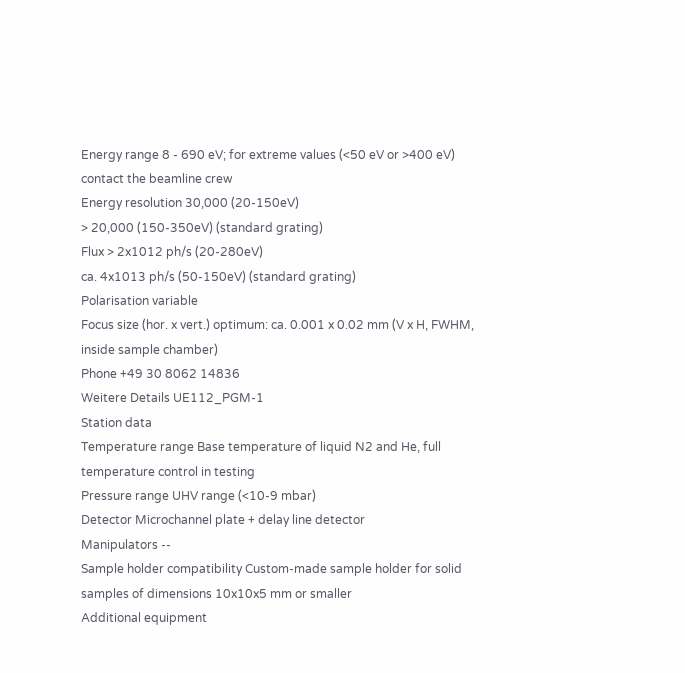Energy range 8 - 690 eV; for extreme values (<50 eV or >400 eV) contact the beamline crew
Energy resolution 30,000 (20-150eV)
> 20,000 (150-350eV) (standard grating)
Flux > 2x1012 ph/s (20-280eV)
ca. 4x1013 ph/s (50-150eV) (standard grating)
Polarisation variable
Focus size (hor. x vert.) optimum: ca. 0.001 x 0.02 mm (V x H, FWHM, inside sample chamber)
Phone +49 30 8062 14836
Weitere Details UE112_PGM-1
Station data
Temperature range Base temperature of liquid N2 and He, full temperature control in testing
Pressure range UHV range (<10-9 mbar)
Detector Microchannel plate + delay line detector
Manipulators --
Sample holder compatibility Custom-made sample holder for solid samples of dimensions 10x10x5 mm or smaller
Additional equipment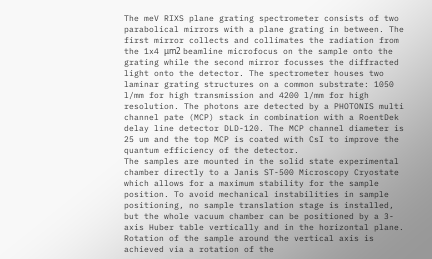The meV RIXS plane grating spectrometer consists of two parabolical mirrors with a plane grating in between. The first mirror collects and collimates the radiation from the 1x4 μm2 beamline microfocus on the sample onto the grating while the second mirror focusses the diffracted light onto the detector. The spectrometer houses two laminar grating structures on a common substrate: 1050 l/mm for high transmission and 4200 l/mm for high resolution. The photons are detected by a PHOTONIS multi channel pate (MCP) stack in combination with a RoentDek delay line detector DLD-120. The MCP channel diameter is 25 um and the top MCP is coated with CsI to improve the quantum efficiency of the detector.
The samples are mounted in the solid state experimental chamber directly to a Janis ST-500 Microscopy Cryostate which allows for a maximum stability for the sample position. To avoid mechanical instabilities in sample positioning, no sample translation stage is installed, but the whole vacuum chamber can be positioned by a 3-axis Huber table vertically and in the horizontal plane. Rotation of the sample around the vertical axis is achieved via a rotation of the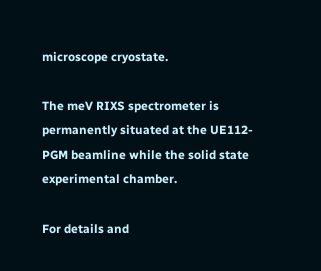microscope cryostate.

The meV RIXS spectrometer is permanently situated at the UE112-PGM beamline while the solid state experimental chamber.

For details and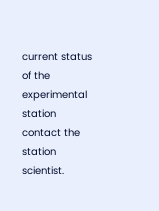current status of the experimental station contact the station scientist.